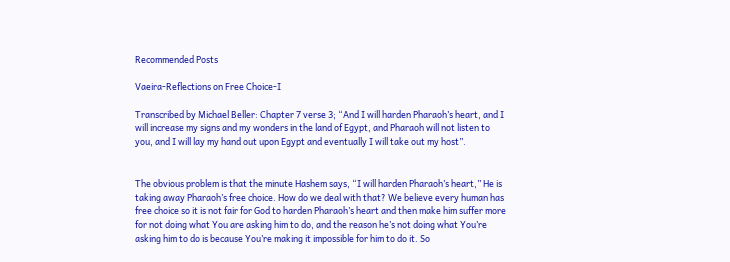Recommended Posts

Vaeira-Reflections on Free Choice-I

Transcribed by Michael Beller: Chapter 7 verse 3; “And I will harden Pharaoh’s heart, and I will increase my signs and my wonders in the land of Egypt, and Pharaoh will not listen to you, and I will lay my hand out upon Egypt and eventually I will take out my host”.


The obvious problem is that the minute Hashem says, “I will harden Pharaoh’s heart,” He is taking away Pharaoh’s free choice. How do we deal with that? We believe every human has free choice so it is not fair for God to harden Pharaoh’s heart and then make him suffer more for not doing what You are asking him to do, and the reason he’s not doing what You’re asking him to do is because You’re making it impossible for him to do it. So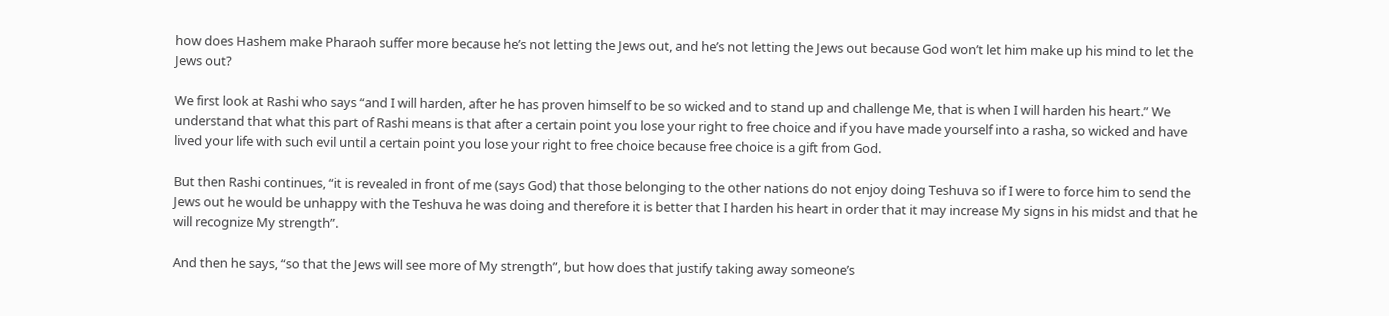how does Hashem make Pharaoh suffer more because he’s not letting the Jews out, and he’s not letting the Jews out because God won’t let him make up his mind to let the Jews out?

We first look at Rashi who says “and I will harden, after he has proven himself to be so wicked and to stand up and challenge Me, that is when I will harden his heart.” We understand that what this part of Rashi means is that after a certain point you lose your right to free choice and if you have made yourself into a rasha, so wicked and have lived your life with such evil until a certain point you lose your right to free choice because free choice is a gift from God.

But then Rashi continues, “it is revealed in front of me (says God) that those belonging to the other nations do not enjoy doing Teshuva so if I were to force him to send the Jews out he would be unhappy with the Teshuva he was doing and therefore it is better that I harden his heart in order that it may increase My signs in his midst and that he will recognize My strength”.

And then he says, “so that the Jews will see more of My strength”, but how does that justify taking away someone’s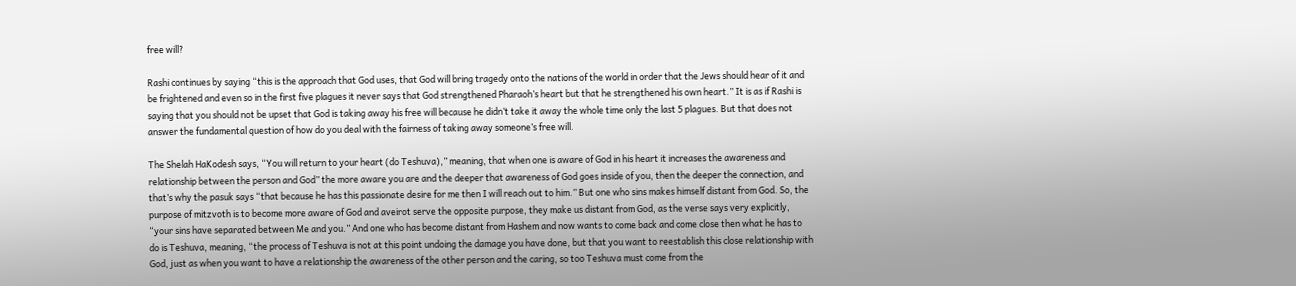free will?

Rashi continues by saying “this is the approach that God uses, that God will bring tragedy onto the nations of the world in order that the Jews should hear of it and be frightened and even so in the first five plagues it never says that God strengthened Pharaoh’s heart but that he strengthened his own heart.” It is as if Rashi is saying that you should not be upset that God is taking away his free will because he didn’t take it away the whole time only the last 5 plagues. But that does not answer the fundamental question of how do you deal with the fairness of taking away someone’s free will.

The Shelah HaKodesh says, “You will return to your heart (do Teshuva),” meaning, that when one is aware of God in his heart it increases the awareness and relationship between the person and God” the more aware you are and the deeper that awareness of God goes inside of you, then the deeper the connection, and that’s why the pasuk says “that because he has this passionate desire for me then I will reach out to him.” But one who sins makes himself distant from God. So, the purpose of mitzvoth is to become more aware of God and aveirot serve the opposite purpose, they make us distant from God, as the verse says very explicitly, “your sins have separated between Me and you.” And one who has become distant from Hashem and now wants to come back and come close then what he has to do is Teshuva, meaning, “the process of Teshuva is not at this point undoing the damage you have done, but that you want to reestablish this close relationship with God, just as when you want to have a relationship the awareness of the other person and the caring, so too Teshuva must come from the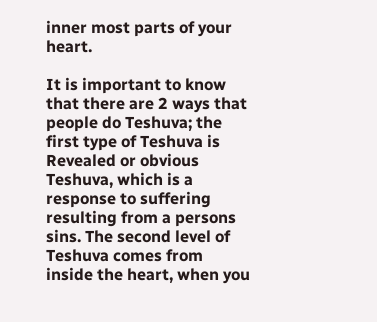inner most parts of your heart.

It is important to know that there are 2 ways that people do Teshuva; the first type of Teshuva is Revealed or obvious Teshuva, which is a response to suffering resulting from a persons sins. The second level of Teshuva comes from inside the heart, when you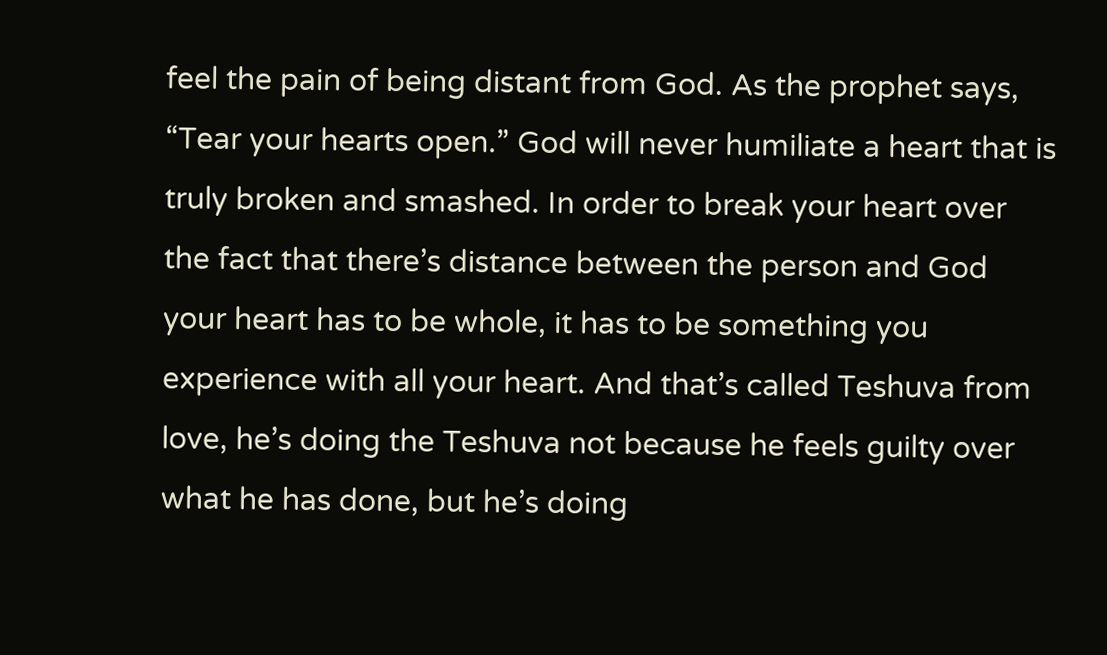feel the pain of being distant from God. As the prophet says, “Tear your hearts open.” God will never humiliate a heart that is truly broken and smashed. In order to break your heart over the fact that there’s distance between the person and God your heart has to be whole, it has to be something you experience with all your heart. And that’s called Teshuva from love, he’s doing the Teshuva not because he feels guilty over what he has done, but he’s doing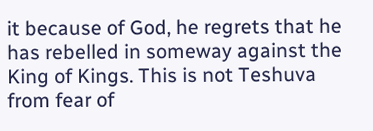it because of God, he regrets that he has rebelled in someway against the King of Kings. This is not Teshuva from fear of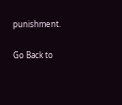punishment.

Go Back to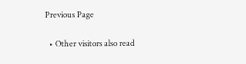Previous Page

  • Other visitors also read